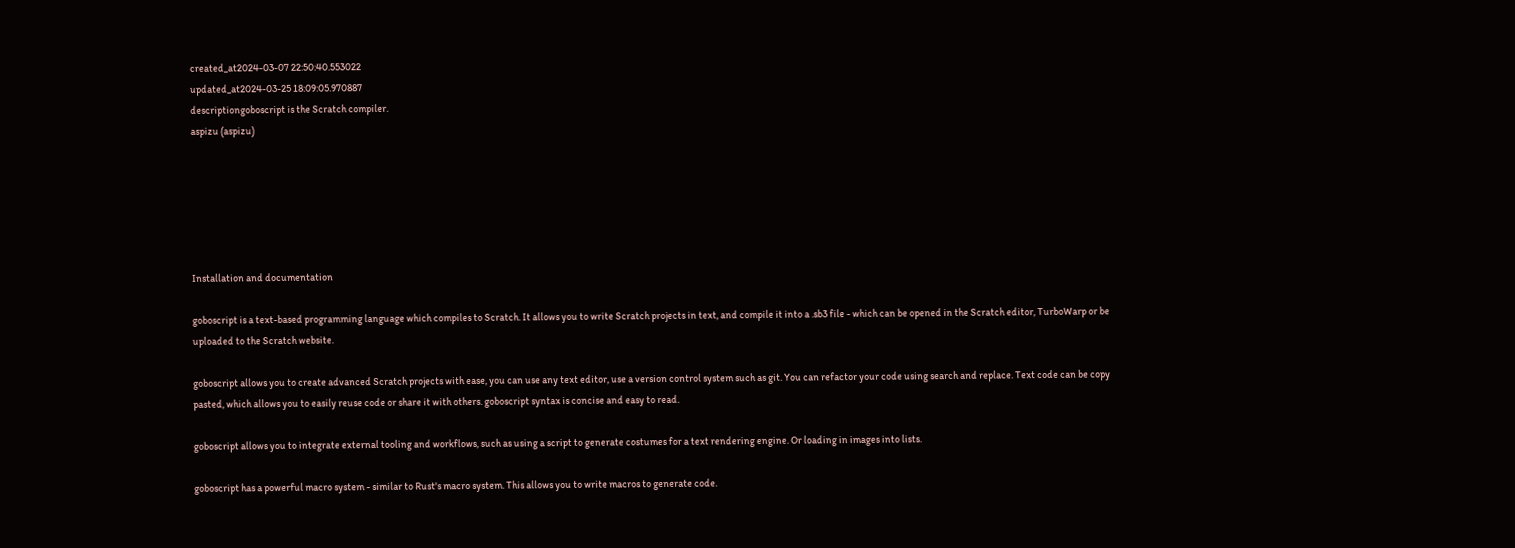created_at2024-03-07 22:50:40.553022
updated_at2024-03-25 18:09:05.970887
descriptiongoboscript is the Scratch compiler.
aspizu (aspizu)






Installation and documentation

goboscript is a text-based programming language which compiles to Scratch. It allows you to write Scratch projects in text, and compile it into a .sb3 file - which can be opened in the Scratch editor, TurboWarp or be uploaded to the Scratch website.

goboscript allows you to create advanced Scratch projects with ease, you can use any text editor, use a version control system such as git. You can refactor your code using search and replace. Text code can be copy pasted, which allows you to easily reuse code or share it with others. goboscript syntax is concise and easy to read.

goboscript allows you to integrate external tooling and workflows, such as using a script to generate costumes for a text rendering engine. Or loading in images into lists.

goboscript has a powerful macro system - similar to Rust's macro system. This allows you to write macros to generate code.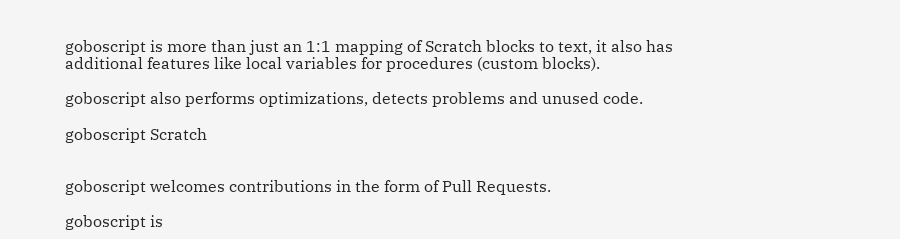goboscript is more than just an 1:1 mapping of Scratch blocks to text, it also has additional features like local variables for procedures (custom blocks).

goboscript also performs optimizations, detects problems and unused code.

goboscript Scratch


goboscript welcomes contributions in the form of Pull Requests.

goboscript is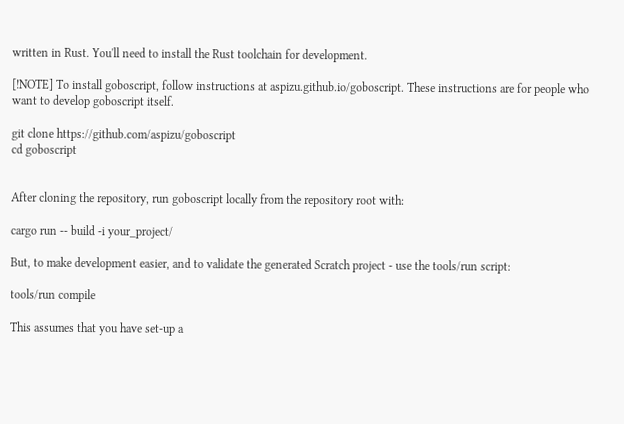written in Rust. You'll need to install the Rust toolchain for development.

[!NOTE] To install goboscript, follow instructions at aspizu.github.io/goboscript. These instructions are for people who want to develop goboscript itself.

git clone https://github.com/aspizu/goboscript
cd goboscript


After cloning the repository, run goboscript locally from the repository root with:

cargo run -- build -i your_project/

But, to make development easier, and to validate the generated Scratch project - use the tools/run script:

tools/run compile

This assumes that you have set-up a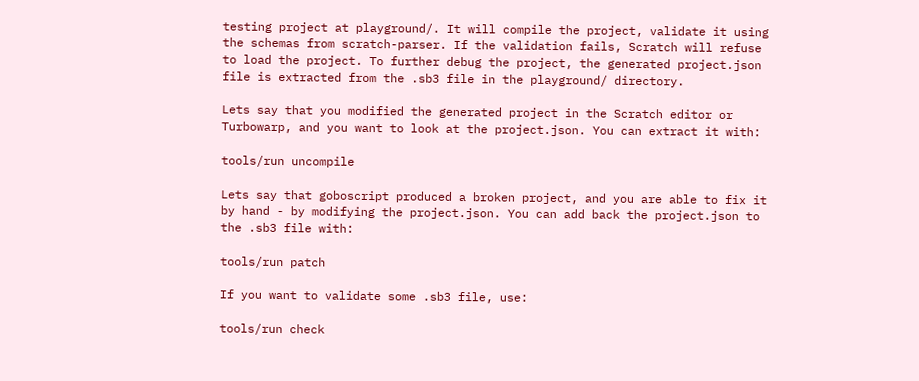testing project at playground/. It will compile the project, validate it using the schemas from scratch-parser. If the validation fails, Scratch will refuse to load the project. To further debug the project, the generated project.json file is extracted from the .sb3 file in the playground/ directory.

Lets say that you modified the generated project in the Scratch editor or Turbowarp, and you want to look at the project.json. You can extract it with:

tools/run uncompile

Lets say that goboscript produced a broken project, and you are able to fix it by hand - by modifying the project.json. You can add back the project.json to the .sb3 file with:

tools/run patch

If you want to validate some .sb3 file, use:

tools/run check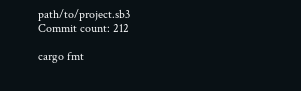path/to/project.sb3
Commit count: 212

cargo fmt